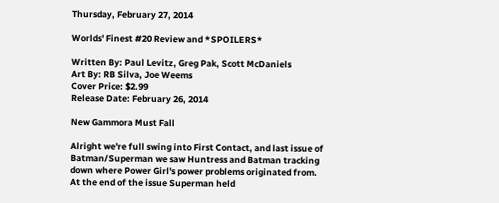Thursday, February 27, 2014

Worlds' Finest #20 Review and *SPOILERS*

Written By: Paul Levitz, Greg Pak, Scott McDaniels
Art By: RB Silva, Joe Weems
Cover Price: $2.99
Release Date: February 26, 2014

New Gammora Must Fall

Alright we're full swing into First Contact, and last issue of Batman/Superman we saw Huntress and Batman tracking down where Power Girl's power problems originated from.  At the end of the issue Superman held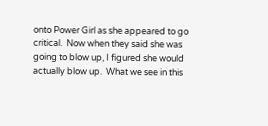onto Power Girl as she appeared to go critical.  Now when they said she was going to blow up, I figured she would actually blow up.  What we see in this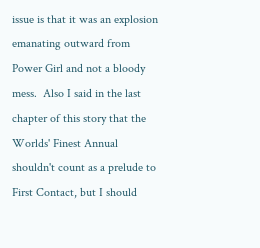issue is that it was an explosion emanating outward from Power Girl and not a bloody mess.  Also I said in the last chapter of this story that the Worlds' Finest Annual shouldn't count as a prelude to First Contact, but I should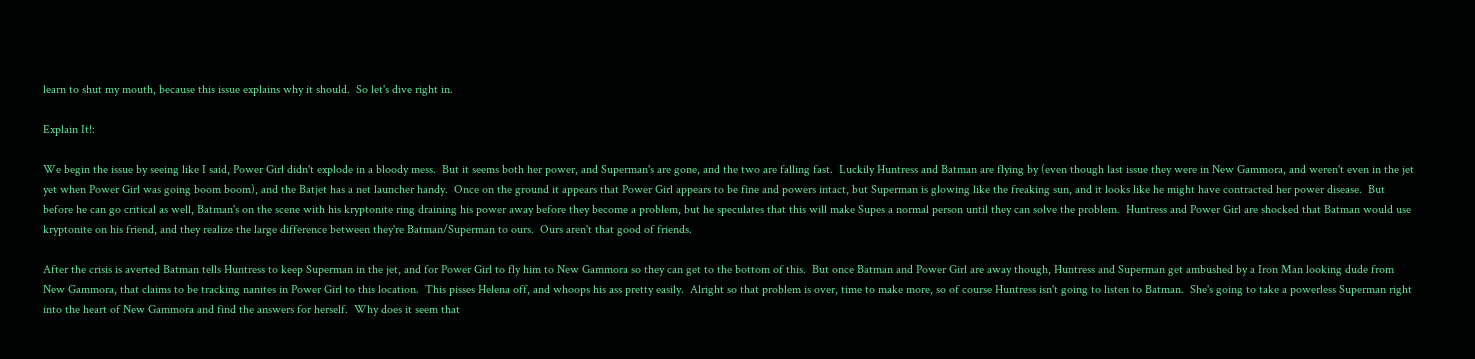learn to shut my mouth, because this issue explains why it should.  So let's dive right in.

Explain It!:

We begin the issue by seeing like I said, Power Girl didn't explode in a bloody mess.  But it seems both her power, and Superman's are gone, and the two are falling fast.  Luckily Huntress and Batman are flying by (even though last issue they were in New Gammora, and weren't even in the jet yet when Power Girl was going boom boom), and the Batjet has a net launcher handy.  Once on the ground it appears that Power Girl appears to be fine and powers intact, but Superman is glowing like the freaking sun, and it looks like he might have contracted her power disease.  But before he can go critical as well, Batman's on the scene with his kryptonite ring draining his power away before they become a problem, but he speculates that this will make Supes a normal person until they can solve the problem.  Huntress and Power Girl are shocked that Batman would use kryptonite on his friend, and they realize the large difference between they're Batman/Superman to ours.  Ours aren't that good of friends.

After the crisis is averted Batman tells Huntress to keep Superman in the jet, and for Power Girl to fly him to New Gammora so they can get to the bottom of this.  But once Batman and Power Girl are away though, Huntress and Superman get ambushed by a Iron Man looking dude from New Gammora, that claims to be tracking nanites in Power Girl to this location.  This pisses Helena off, and whoops his ass pretty easily.  Alright so that problem is over, time to make more, so of course Huntress isn't going to listen to Batman.  She's going to take a powerless Superman right into the heart of New Gammora and find the answers for herself.  Why does it seem that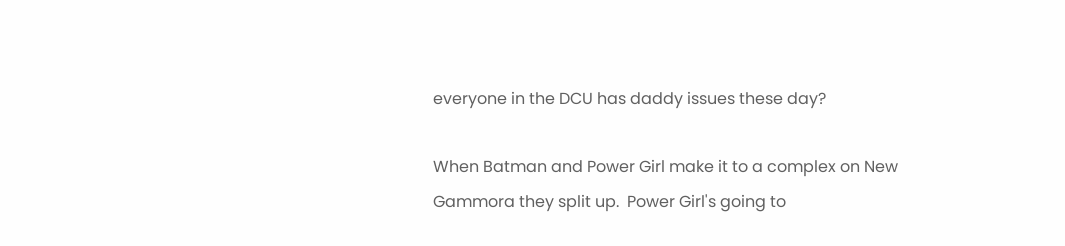everyone in the DCU has daddy issues these day?

When Batman and Power Girl make it to a complex on New Gammora they split up.  Power Girl's going to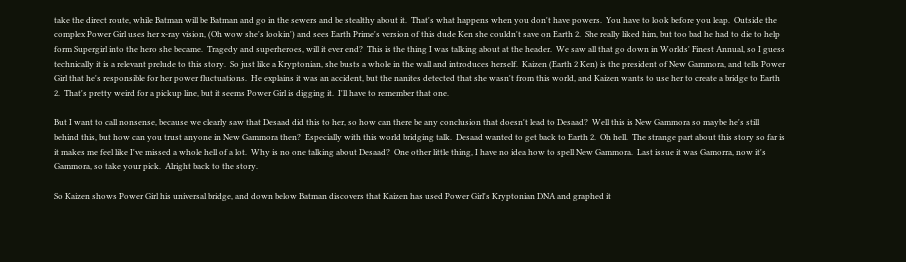take the direct route, while Batman will be Batman and go in the sewers and be stealthy about it.  That's what happens when you don't have powers.  You have to look before you leap.  Outside the complex Power Girl uses her x-ray vision, (Oh wow she's lookin') and sees Earth Prime's version of this dude Ken she couldn't save on Earth 2.  She really liked him, but too bad he had to die to help form Supergirl into the hero she became.  Tragedy and superheroes, will it ever end?  This is the thing I was talking about at the header.  We saw all that go down in Worlds' Finest Annual, so I guess technically it is a relevant prelude to this story.  So just like a Kryptonian, she busts a whole in the wall and introduces herself.  Kaizen (Earth 2 Ken) is the president of New Gammora, and tells Power Girl that he's responsible for her power fluctuations.  He explains it was an accident, but the nanites detected that she wasn't from this world, and Kaizen wants to use her to create a bridge to Earth 2.  That's pretty weird for a pickup line, but it seems Power Girl is digging it.  I'll have to remember that one.

But I want to call nonsense, because we clearly saw that Desaad did this to her, so how can there be any conclusion that doesn't lead to Desaad?  Well this is New Gammora so maybe he's still behind this, but how can you trust anyone in New Gammora then?  Especially with this world bridging talk.  Desaad wanted to get back to Earth 2.  Oh hell.  The strange part about this story so far is it makes me feel like I've missed a whole hell of a lot.  Why is no one talking about Desaad?  One other little thing, I have no idea how to spell New Gammora.  Last issue it was Gamorra, now it's Gammora, so take your pick.  Alright back to the story.

So Kaizen shows Power Girl his universal bridge, and down below Batman discovers that Kaizen has used Power Girl's Kryptonian DNA and graphed it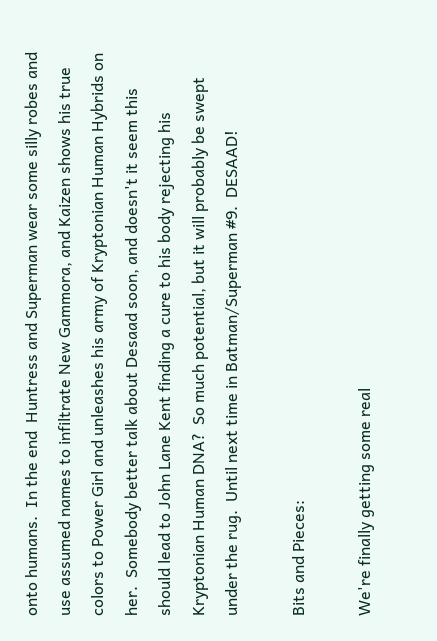onto humans.  In the end  Huntress and Superman wear some silly robes and use assumed names to infiltrate New Gammora, and Kaizen shows his true colors to Power Girl and unleashes his army of Kryptonian Human Hybrids on her.  Somebody better talk about Desaad soon, and doesn't it seem this should lead to John Lane Kent finding a cure to his body rejecting his Kryptonian Human DNA?  So much potential, but it will probably be swept under the rug.  Until next time in Batman/Superman #9.  DESAAD!

Bits and Pieces:

We're finally getting some real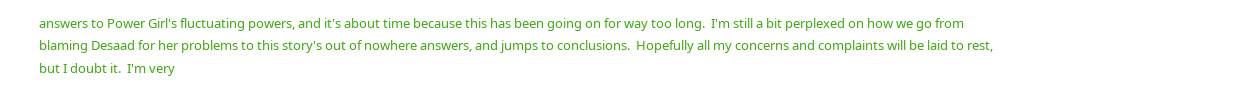answers to Power Girl's fluctuating powers, and it's about time because this has been going on for way too long.  I'm still a bit perplexed on how we go from blaming Desaad for her problems to this story's out of nowhere answers, and jumps to conclusions.  Hopefully all my concerns and complaints will be laid to rest, but I doubt it.  I'm very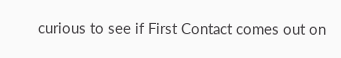curious to see if First Contact comes out on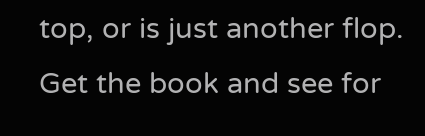top, or is just another flop.  Get the book and see for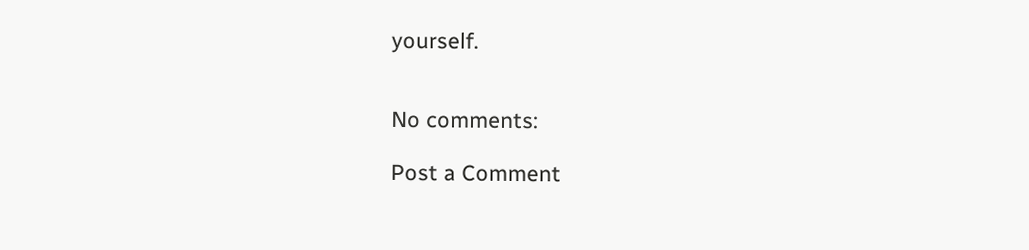yourself.


No comments:

Post a Comment